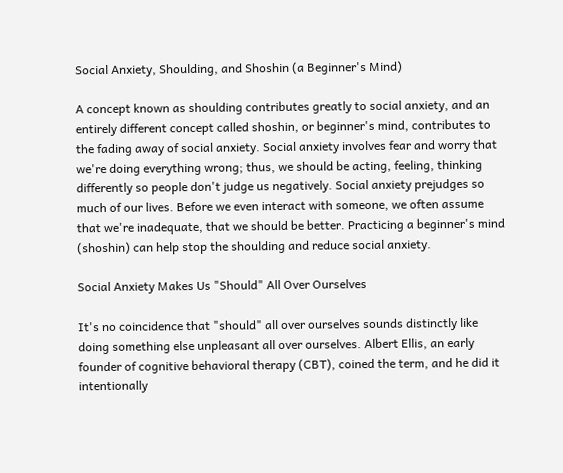Social Anxiety, Shoulding, and Shoshin (a Beginner's Mind)

A concept known as shoulding contributes greatly to social anxiety, and an entirely different concept called shoshin, or beginner's mind, contributes to the fading away of social anxiety. Social anxiety involves fear and worry that we're doing everything wrong; thus, we should be acting, feeling, thinking differently so people don't judge us negatively. Social anxiety prejudges so much of our lives. Before we even interact with someone, we often assume that we're inadequate, that we should be better. Practicing a beginner's mind (shoshin) can help stop the shoulding and reduce social anxiety.

Social Anxiety Makes Us "Should" All Over Ourselves

It's no coincidence that "should" all over ourselves sounds distinctly like doing something else unpleasant all over ourselves. Albert Ellis, an early founder of cognitive behavioral therapy (CBT), coined the term, and he did it intentionally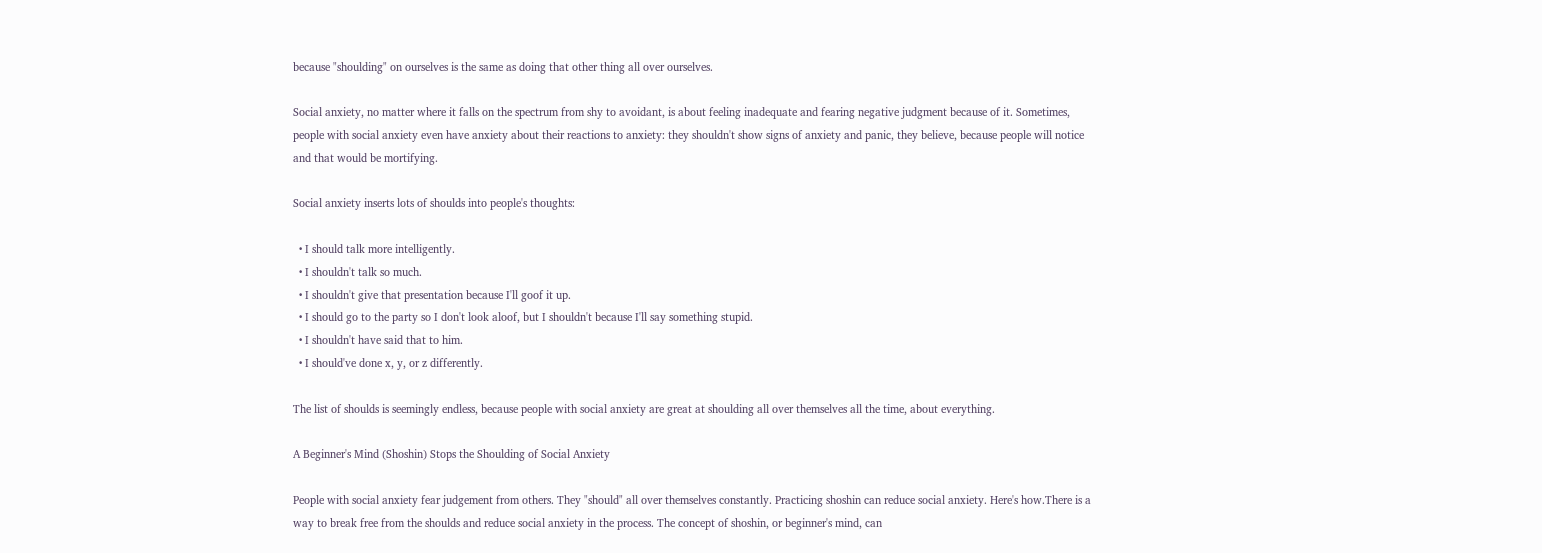because "shoulding" on ourselves is the same as doing that other thing all over ourselves.

Social anxiety, no matter where it falls on the spectrum from shy to avoidant, is about feeling inadequate and fearing negative judgment because of it. Sometimes, people with social anxiety even have anxiety about their reactions to anxiety: they shouldn't show signs of anxiety and panic, they believe, because people will notice and that would be mortifying.

Social anxiety inserts lots of shoulds into people's thoughts:

  • I should talk more intelligently.
  • I shouldn't talk so much.
  • I shouldn't give that presentation because I'll goof it up.
  • I should go to the party so I don't look aloof, but I shouldn't because I'll say something stupid.
  • I shouldn't have said that to him.
  • I should've done x, y, or z differently.

The list of shoulds is seemingly endless, because people with social anxiety are great at shoulding all over themselves all the time, about everything.

A Beginner's Mind (Shoshin) Stops the Shoulding of Social Anxiety

People with social anxiety fear judgement from others. They "should" all over themselves constantly. Practicing shoshin can reduce social anxiety. Here's how.There is a way to break free from the shoulds and reduce social anxiety in the process. The concept of shoshin, or beginner's mind, can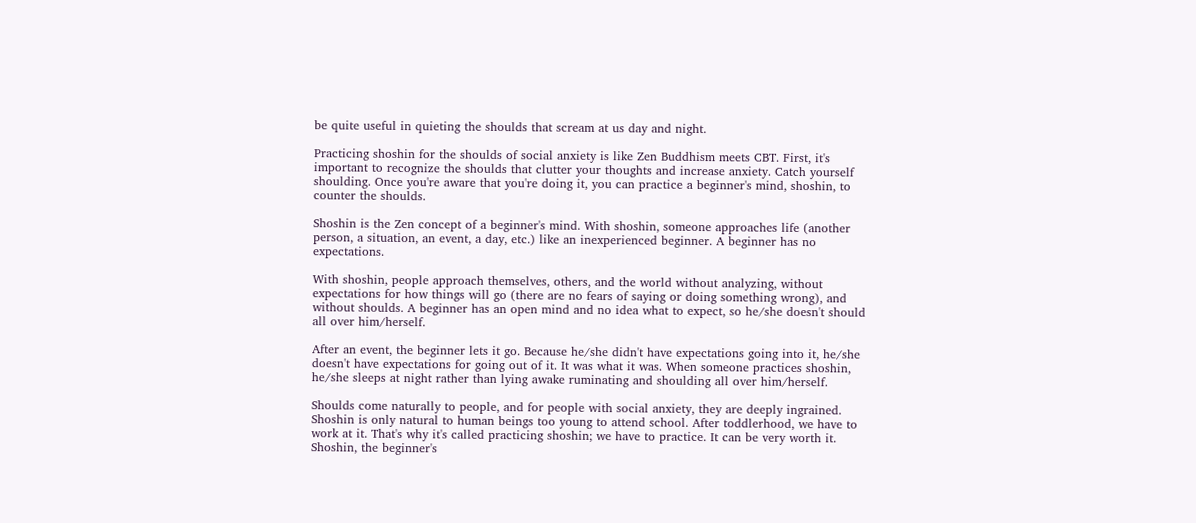be quite useful in quieting the shoulds that scream at us day and night.

Practicing shoshin for the shoulds of social anxiety is like Zen Buddhism meets CBT. First, it's important to recognize the shoulds that clutter your thoughts and increase anxiety. Catch yourself shoulding. Once you're aware that you're doing it, you can practice a beginner's mind, shoshin, to counter the shoulds.

Shoshin is the Zen concept of a beginner's mind. With shoshin, someone approaches life (another person, a situation, an event, a day, etc.) like an inexperienced beginner. A beginner has no expectations.

With shoshin, people approach themselves, others, and the world without analyzing, without expectations for how things will go (there are no fears of saying or doing something wrong), and without shoulds. A beginner has an open mind and no idea what to expect, so he/she doesn't should all over him/herself.

After an event, the beginner lets it go. Because he/she didn't have expectations going into it, he/she doesn't have expectations for going out of it. It was what it was. When someone practices shoshin, he/she sleeps at night rather than lying awake ruminating and shoulding all over him/herself.

Shoulds come naturally to people, and for people with social anxiety, they are deeply ingrained. Shoshin is only natural to human beings too young to attend school. After toddlerhood, we have to work at it. That's why it's called practicing shoshin; we have to practice. It can be very worth it. Shoshin, the beginner's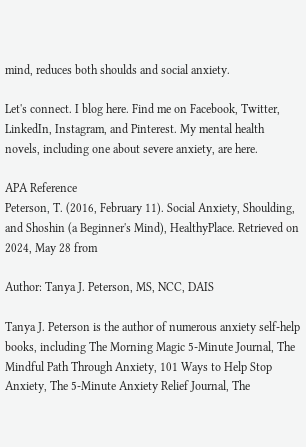mind, reduces both shoulds and social anxiety.

Let's connect. I blog here. Find me on Facebook, Twitter, LinkedIn, Instagram, and Pinterest. My mental health novels, including one about severe anxiety, are here.

APA Reference
Peterson, T. (2016, February 11). Social Anxiety, Shoulding, and Shoshin (a Beginner's Mind), HealthyPlace. Retrieved on 2024, May 28 from

Author: Tanya J. Peterson, MS, NCC, DAIS

Tanya J. Peterson is the author of numerous anxiety self-help books, including The Morning Magic 5-Minute Journal, The Mindful Path Through Anxiety, 101 Ways to Help Stop Anxiety, The 5-Minute Anxiety Relief Journal, The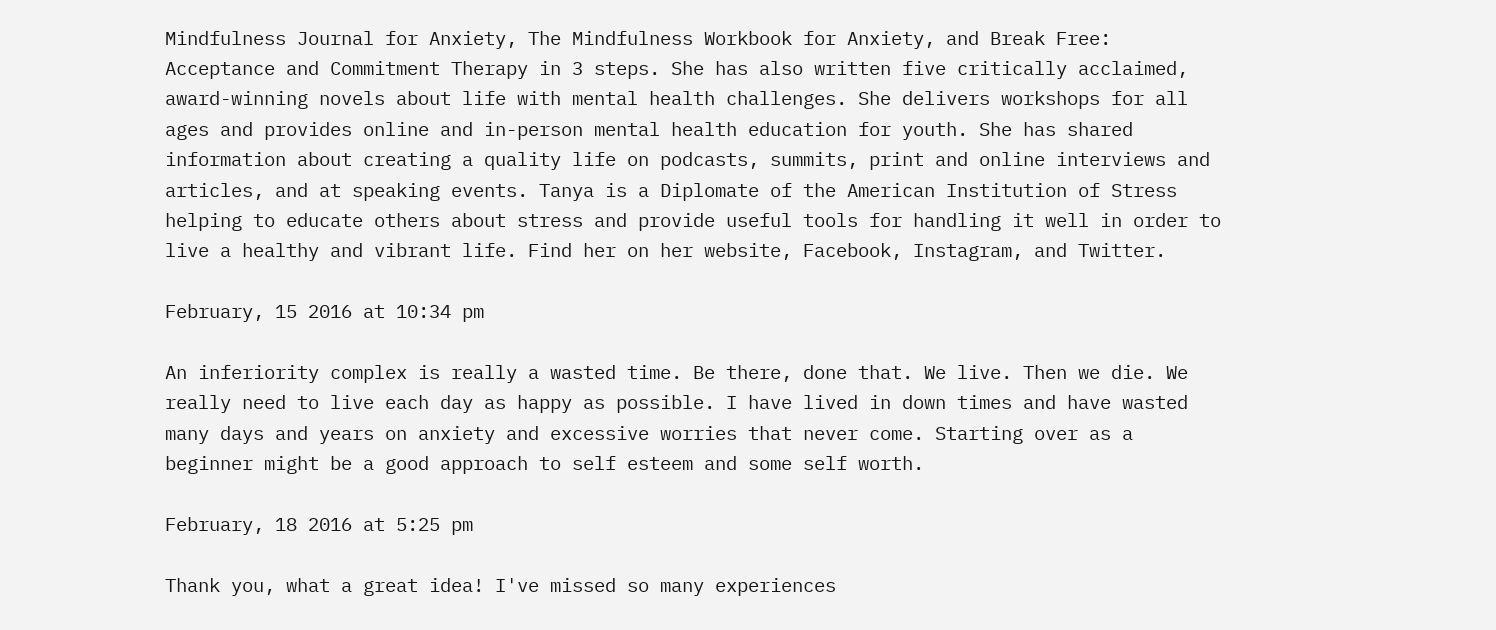Mindfulness Journal for Anxiety, The Mindfulness Workbook for Anxiety, and Break Free: Acceptance and Commitment Therapy in 3 steps. She has also written five critically acclaimed, award-winning novels about life with mental health challenges. She delivers workshops for all ages and provides online and in-person mental health education for youth. She has shared information about creating a quality life on podcasts, summits, print and online interviews and articles, and at speaking events. Tanya is a Diplomate of the American Institution of Stress helping to educate others about stress and provide useful tools for handling it well in order to live a healthy and vibrant life. Find her on her website, Facebook, Instagram, and Twitter.

February, 15 2016 at 10:34 pm

An inferiority complex is really a wasted time. Be there, done that. We live. Then we die. We really need to live each day as happy as possible. I have lived in down times and have wasted many days and years on anxiety and excessive worries that never come. Starting over as a beginner might be a good approach to self esteem and some self worth.

February, 18 2016 at 5:25 pm

Thank you, what a great idea! I've missed so many experiences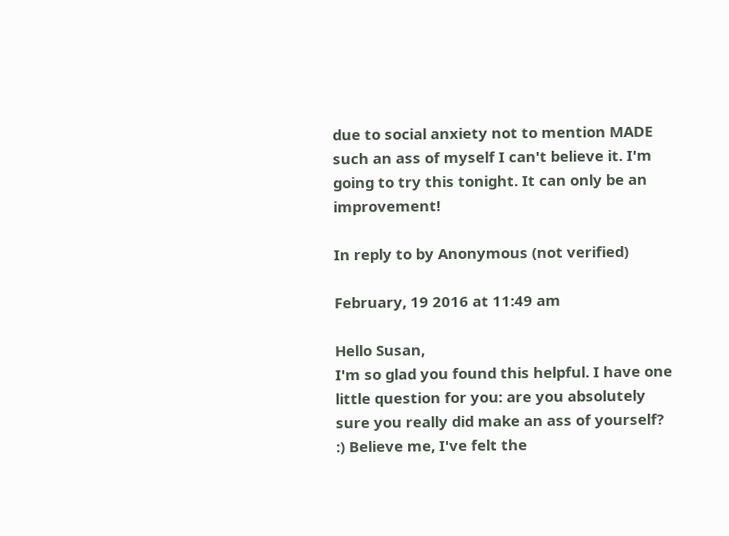due to social anxiety not to mention MADE such an ass of myself I can't believe it. I'm going to try this tonight. It can only be an improvement!

In reply to by Anonymous (not verified)

February, 19 2016 at 11:49 am

Hello Susan,
I'm so glad you found this helpful. I have one little question for you: are you absolutely sure you really did make an ass of yourself? :) Believe me, I've felt the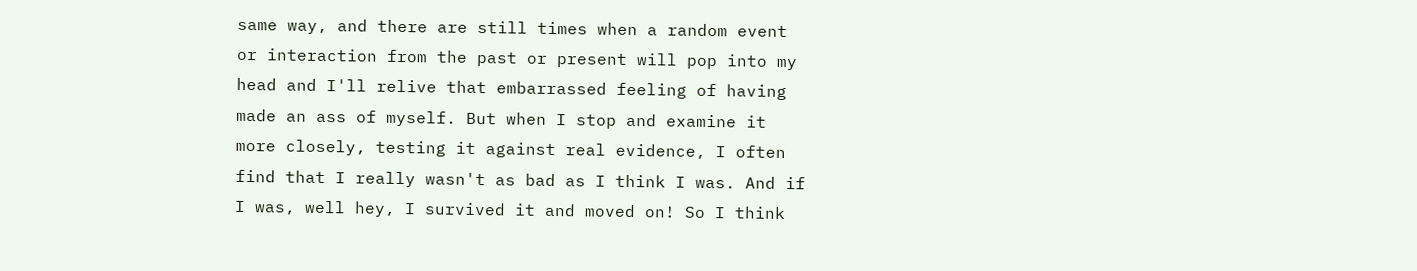same way, and there are still times when a random event or interaction from the past or present will pop into my head and I'll relive that embarrassed feeling of having made an ass of myself. But when I stop and examine it more closely, testing it against real evidence, I often find that I really wasn't as bad as I think I was. And if I was, well hey, I survived it and moved on! So I think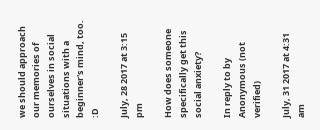we should approach our memories of ourselves in social situations with a beginner's mind, too. :D

July, 28 2017 at 3:15 pm

How does someone specifically get this social anxiety?

In reply to by Anonymous (not verified)

July, 31 2017 at 4:31 am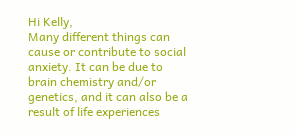Hi Kelly,
Many different things can cause or contribute to social anxiety. It can be due to brain chemistry and/or genetics, and it can also be a result of life experiences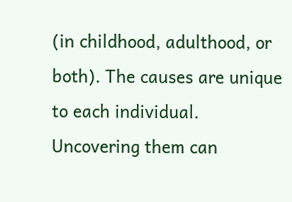(in childhood, adulthood, or both). The causes are unique to each individual. Uncovering them can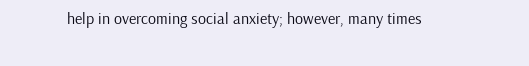help in overcoming social anxiety; however, many times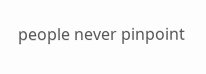people never pinpoint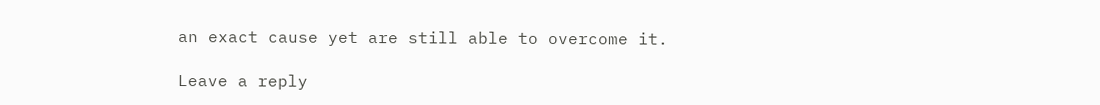an exact cause yet are still able to overcome it.

Leave a reply